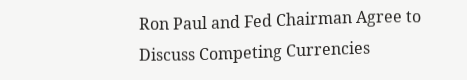Ron Paul and Fed Chairman Agree to Discuss Competing Currencies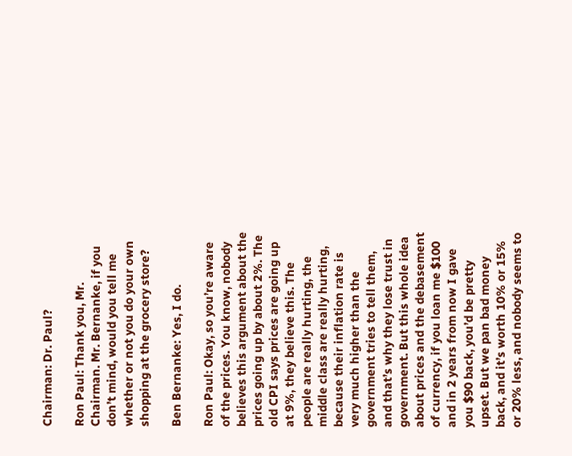Chairman: Dr. Paul?

Ron Paul: Thank you, Mr. Chairman. Mr. Bernanke, if you don’t mind, would you tell me whether or not you do your own shopping at the grocery store?

Ben Bernanke: Yes, I do.

Ron Paul: Okay, so you’re aware of the prices. You know, nobody believes this argument about the prices going up by about 2%. The old CPI says prices are going up at 9%, they believe this. The people are really hurting, the middle class are really hurting, because their inflation rate is very much higher than the government tries to tell them, and that’s why they lose trust in government. But this whole idea about prices and the debasement of currency, if you loan me $100 and in 2 years from now I gave you $90 back, you’d be pretty upset. But we pan bad money back, and it’s worth 10% or 15% or 20% less, and nobody seems to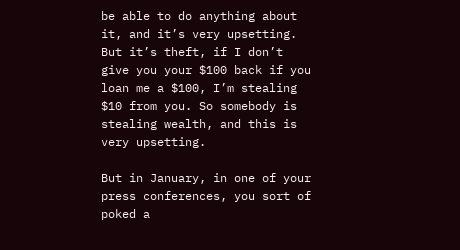be able to do anything about it, and it’s very upsetting. But it’s theft, if I don’t give you your $100 back if you loan me a $100, I’m stealing $10 from you. So somebody is stealing wealth, and this is very upsetting.

But in January, in one of your press conferences, you sort of poked a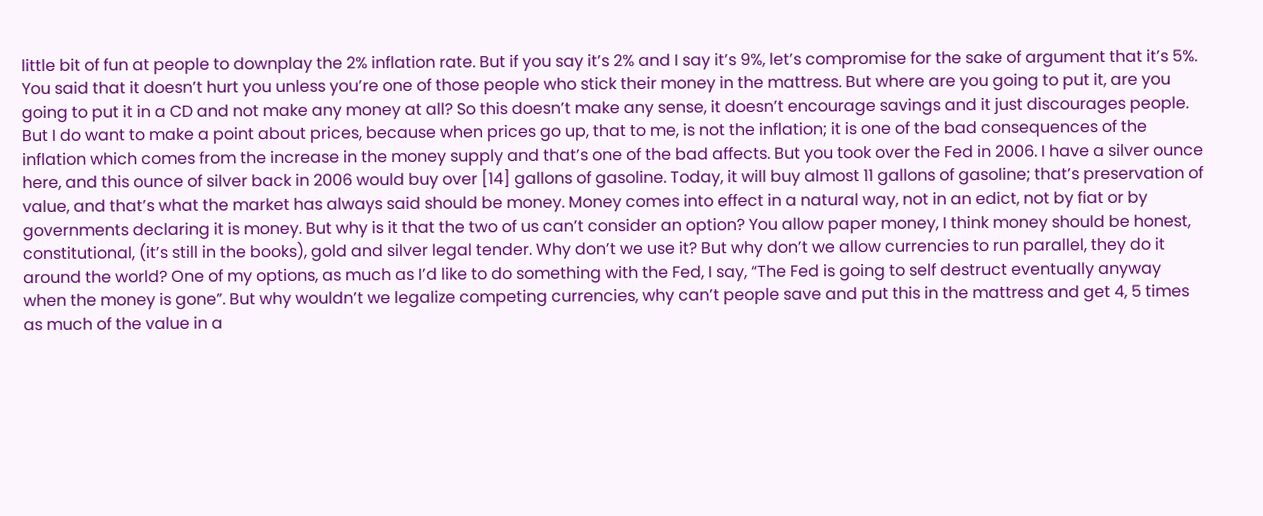little bit of fun at people to downplay the 2% inflation rate. But if you say it’s 2% and I say it’s 9%, let’s compromise for the sake of argument that it’s 5%. You said that it doesn’t hurt you unless you’re one of those people who stick their money in the mattress. But where are you going to put it, are you going to put it in a CD and not make any money at all? So this doesn’t make any sense, it doesn’t encourage savings and it just discourages people. But I do want to make a point about prices, because when prices go up, that to me, is not the inflation; it is one of the bad consequences of the inflation which comes from the increase in the money supply and that’s one of the bad affects. But you took over the Fed in 2006. I have a silver ounce here, and this ounce of silver back in 2006 would buy over [14] gallons of gasoline. Today, it will buy almost 11 gallons of gasoline; that’s preservation of value, and that’s what the market has always said should be money. Money comes into effect in a natural way, not in an edict, not by fiat or by governments declaring it is money. But why is it that the two of us can’t consider an option? You allow paper money, I think money should be honest, constitutional, (it’s still in the books), gold and silver legal tender. Why don’t we use it? But why don’t we allow currencies to run parallel, they do it around the world? One of my options, as much as I’d like to do something with the Fed, I say, “The Fed is going to self destruct eventually anyway when the money is gone”. But why wouldn’t we legalize competing currencies, why can’t people save and put this in the mattress and get 4, 5 times as much of the value in a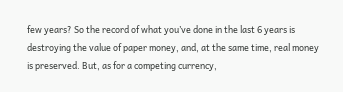few years? So the record of what you’ve done in the last 6 years is destroying the value of paper money, and, at the same time, real money is preserved. But, as for a competing currency,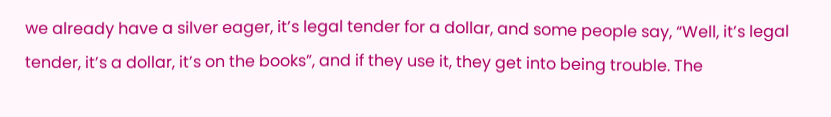we already have a silver eager, it’s legal tender for a dollar, and some people say, “Well, it’s legal tender, it’s a dollar, it’s on the books”, and if they use it, they get into being trouble. The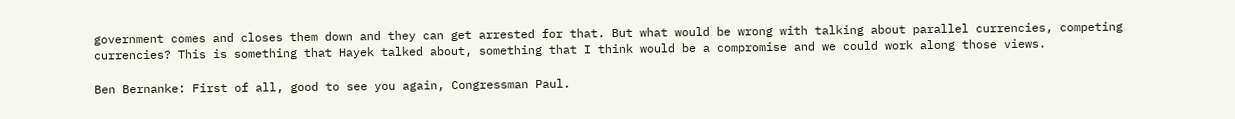government comes and closes them down and they can get arrested for that. But what would be wrong with talking about parallel currencies, competing currencies? This is something that Hayek talked about, something that I think would be a compromise and we could work along those views.

Ben Bernanke: First of all, good to see you again, Congressman Paul.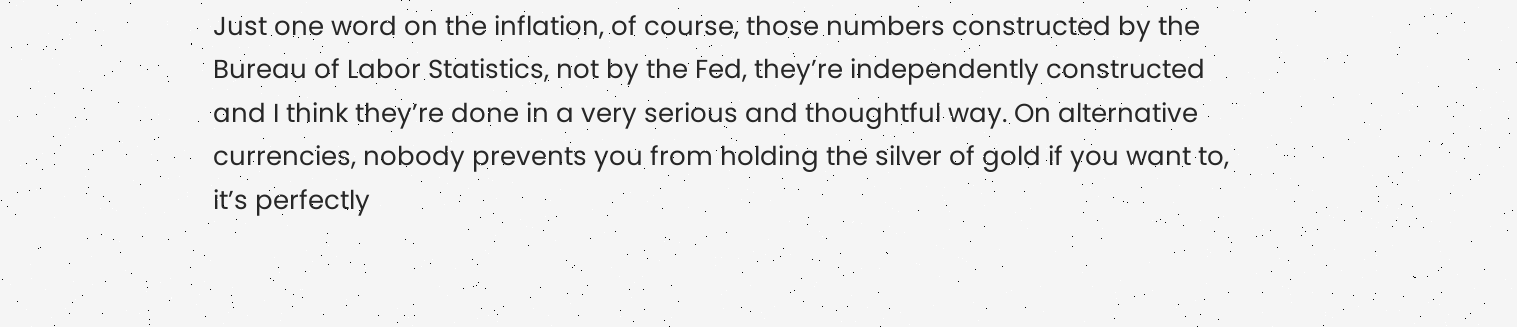Just one word on the inflation, of course, those numbers constructed by the Bureau of Labor Statistics, not by the Fed, they’re independently constructed and I think they’re done in a very serious and thoughtful way. On alternative currencies, nobody prevents you from holding the silver of gold if you want to, it’s perfectly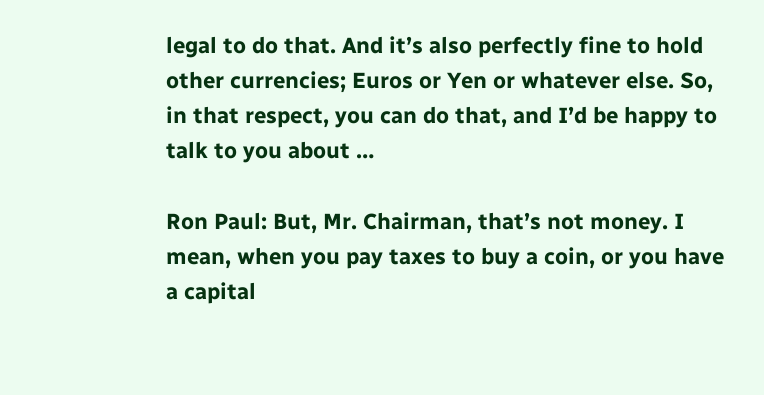legal to do that. And it’s also perfectly fine to hold other currencies; Euros or Yen or whatever else. So, in that respect, you can do that, and I’d be happy to talk to you about …

Ron Paul: But, Mr. Chairman, that’s not money. I mean, when you pay taxes to buy a coin, or you have a capital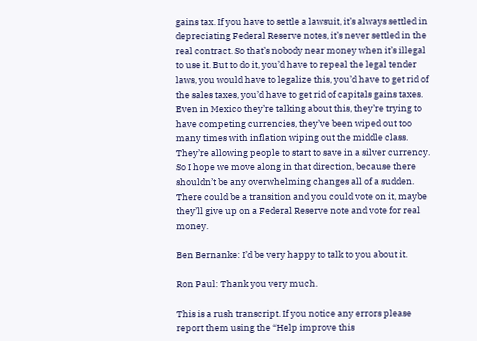gains tax. If you have to settle a lawsuit, it’s always settled in depreciating Federal Reserve notes, it’s never settled in the real contract. So that’s nobody near money when it’s illegal to use it. But to do it, you’d have to repeal the legal tender laws, you would have to legalize this, you’d have to get rid of the sales taxes, you’d have to get rid of capitals gains taxes. Even in Mexico they’re talking about this, they’re trying to have competing currencies, they’ve been wiped out too many times with inflation wiping out the middle class. They’re allowing people to start to save in a silver currency. So I hope we move along in that direction, because there shouldn’t be any overwhelming changes all of a sudden. There could be a transition and you could vote on it, maybe they’ll give up on a Federal Reserve note and vote for real money.

Ben Bernanke: I’d be very happy to talk to you about it.

Ron Paul: Thank you very much.

This is a rush transcript. If you notice any errors please report them using the “Help improve this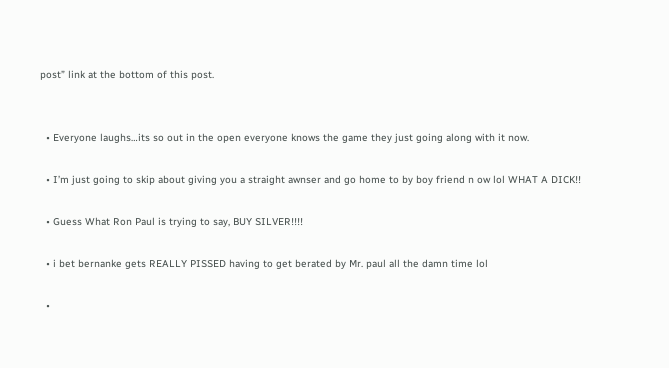post” link at the bottom of this post.


  • Everyone laughs…its so out in the open everyone knows the game they just going along with it now.

  • I’m just going to skip about giving you a straight awnser and go home to by boy friend n ow lol WHAT A DICK!!

  • Guess What Ron Paul is trying to say, BUY SILVER!!!!

  • i bet bernanke gets REALLY PISSED having to get berated by Mr. paul all the damn time lol

  •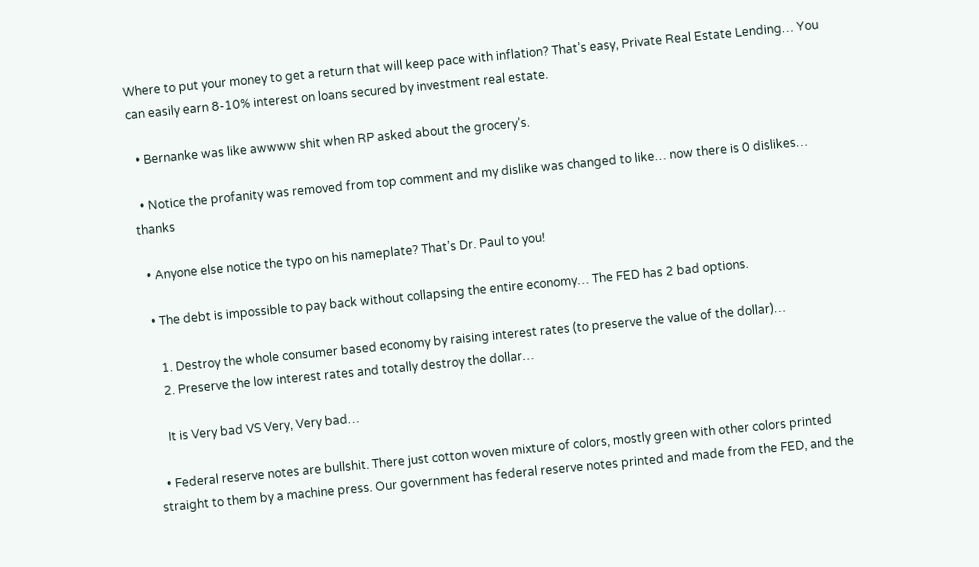Where to put your money to get a return that will keep pace with inflation? That’s easy, Private Real Estate Lending… You can easily earn 8-10% interest on loans secured by investment real estate.

  • Bernanke was like awwww shit when RP asked about the grocery’s.

  • Notice the profanity was removed from top comment and my dislike was changed to like… now there is 0 dislikes… thanks

  • Anyone else notice the typo on his nameplate? That’s Dr. Paul to you!

  • The debt is impossible to pay back without collapsing the entire economy… The FED has 2 bad options.

    1. Destroy the whole consumer based economy by raising interest rates (to preserve the value of the dollar)…
    2. Preserve the low interest rates and totally destroy the dollar…

    It is Very bad VS Very, Very bad…

  • Federal reserve notes are bullshit. There just cotton woven mixture of colors, mostly green with other colors printed straight to them by a machine press. Our government has federal reserve notes printed and made from the FED, and the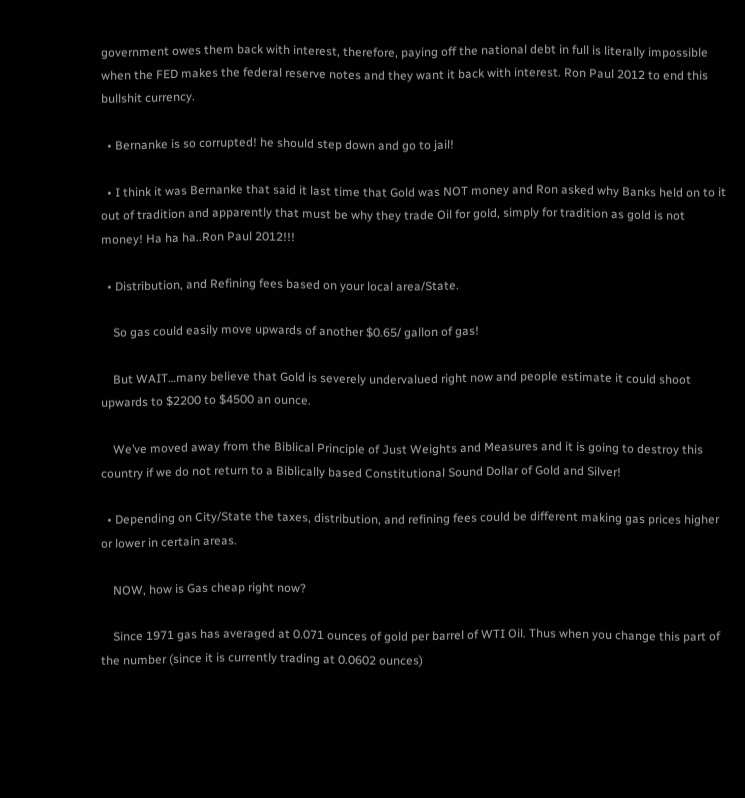government owes them back with interest, therefore, paying off the national debt in full is literally impossible when the FED makes the federal reserve notes and they want it back with interest. Ron Paul 2012 to end this bullshit currency.

  • Bernanke is so corrupted! he should step down and go to jail!

  • I think it was Bernanke that said it last time that Gold was NOT money and Ron asked why Banks held on to it out of tradition and apparently that must be why they trade Oil for gold, simply for tradition as gold is not money! Ha ha ha..Ron Paul 2012!!!

  • Distribution, and Refining fees based on your local area/State.

    So gas could easily move upwards of another $0.65/ gallon of gas!

    But WAIT…many believe that Gold is severely undervalued right now and people estimate it could shoot upwards to $2200 to $4500 an ounce.

    We’ve moved away from the Biblical Principle of Just Weights and Measures and it is going to destroy this country if we do not return to a Biblically based Constitutional Sound Dollar of Gold and Silver!

  • Depending on City/State the taxes, distribution, and refining fees could be different making gas prices higher or lower in certain areas.

    NOW, how is Gas cheap right now?

    Since 1971 gas has averaged at 0.071 ounces of gold per barrel of WTI Oil. Thus when you change this part of the number (since it is currently trading at 0.0602 ounces)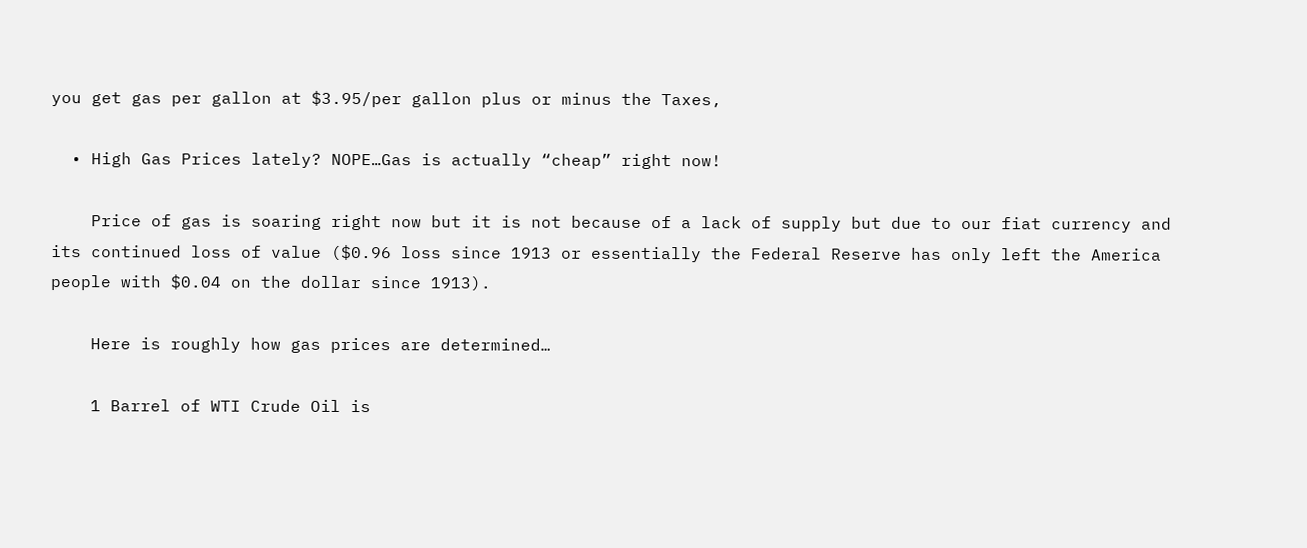you get gas per gallon at $3.95/per gallon plus or minus the Taxes,

  • High Gas Prices lately? NOPE…Gas is actually “cheap” right now!

    Price of gas is soaring right now but it is not because of a lack of supply but due to our fiat currency and its continued loss of value ($0.96 loss since 1913 or essentially the Federal Reserve has only left the America people with $0.04 on the dollar since 1913).

    Here is roughly how gas prices are determined…

    1 Barrel of WTI Crude Oil is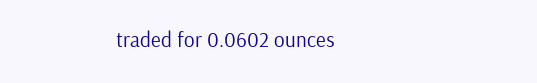traded for 0.0602 ounces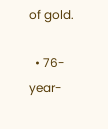of gold.

  • 76-year-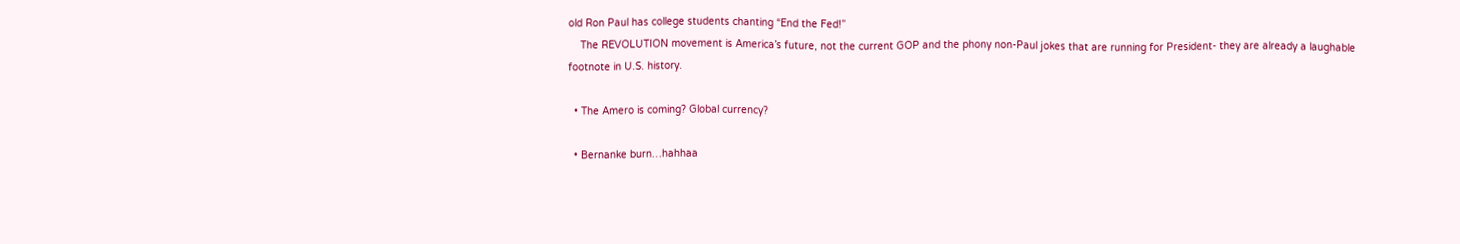old Ron Paul has college students chanting “End the Fed!”
    The REVOLUTION movement is America’s future, not the current GOP and the phony non-Paul jokes that are running for President- they are already a laughable footnote in U.S. history.

  • The Amero is coming? Global currency?

  • Bernanke burn…hahhaa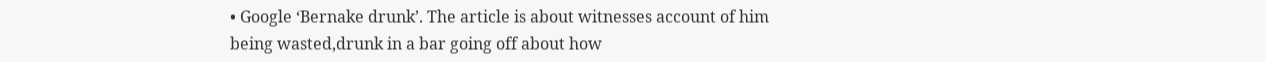• Google ‘Bernake drunk’. The article is about witnesses account of him being wasted,drunk in a bar going off about how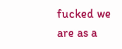fucked we are as a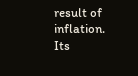result of inflation. Its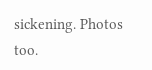sickening. Photos too.